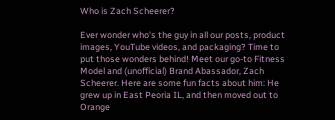Who is Zach Scheerer?

Ever wonder who's the guy in all our posts, product images, YouTube videos, and packaging? Time to put those wonders behind! Meet our go-to Fitness Model and (unofficial) Brand Abassador, Zach Scheerer. Here are some fun facts about him: He grew up in East Peoria IL, and then moved out to Orange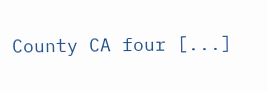County CA four [...]